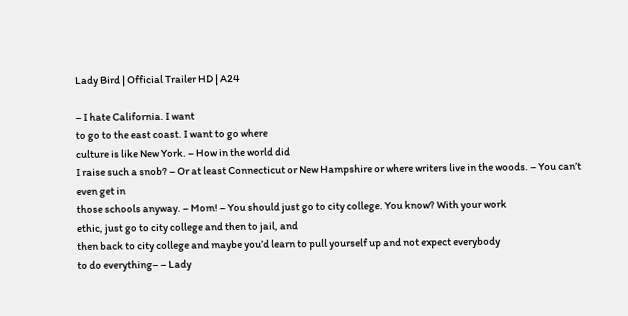Lady Bird | Official Trailer HD | A24

– I hate California. I want
to go to the east coast. I want to go where
culture is like New York. – How in the world did
I raise such a snob? – Or at least Connecticut or New Hampshire or where writers live in the woods. – You can’t even get in
those schools anyway. – Mom! – You should just go to city college. You know? With your work
ethic, just go to city college and then to jail, and
then back to city college and maybe you’d learn to pull yourself up and not expect everybody
to do everything– – Lady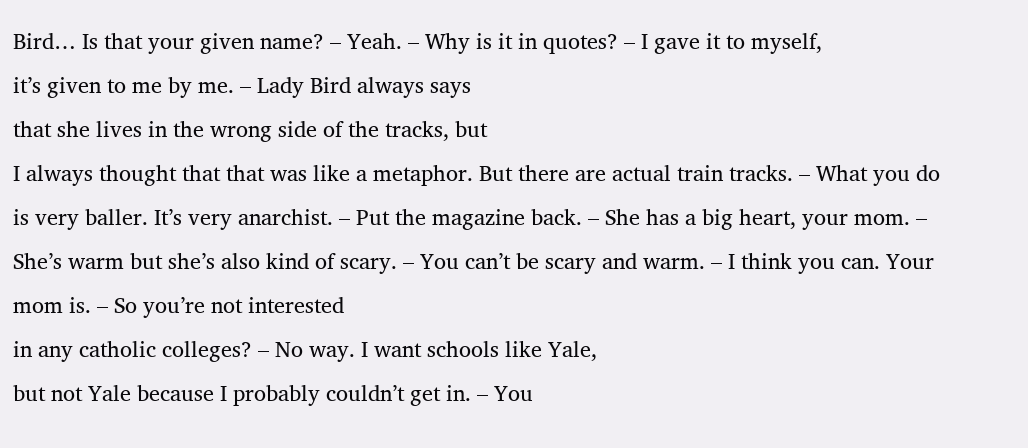Bird… Is that your given name? – Yeah. – Why is it in quotes? – I gave it to myself,
it’s given to me by me. – Lady Bird always says
that she lives in the wrong side of the tracks, but
I always thought that that was like a metaphor. But there are actual train tracks. – What you do is very baller. It’s very anarchist. – Put the magazine back. – She has a big heart, your mom. – She’s warm but she’s also kind of scary. – You can’t be scary and warm. – I think you can. Your mom is. – So you’re not interested
in any catholic colleges? – No way. I want schools like Yale,
but not Yale because I probably couldn’t get in. – You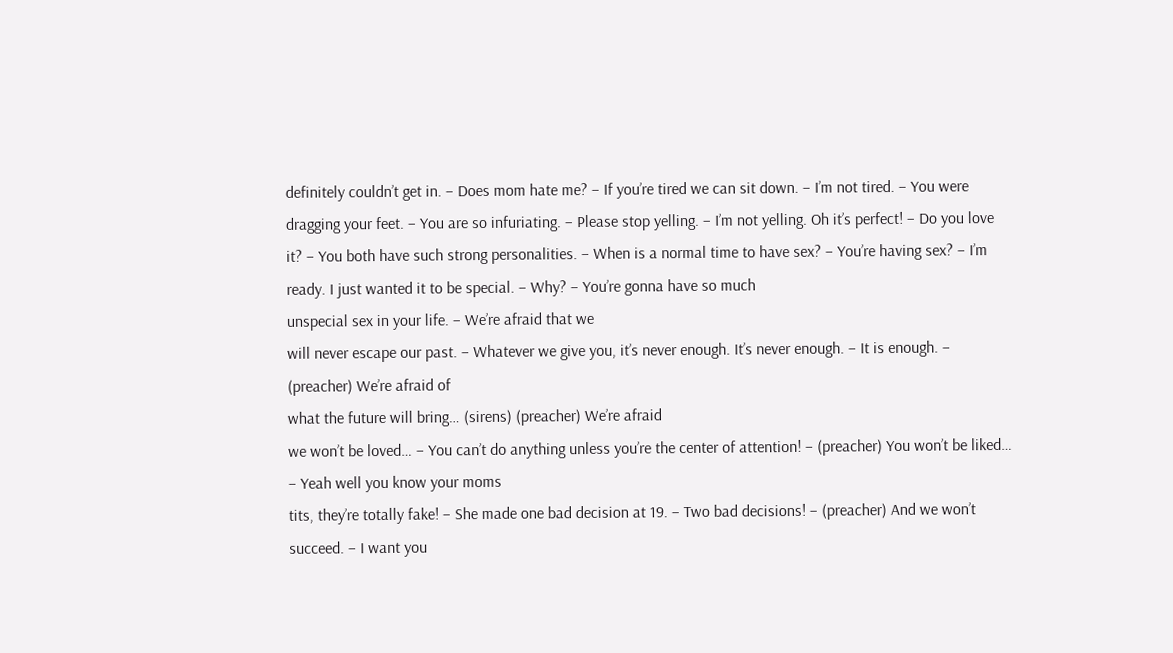definitely couldn’t get in. – Does mom hate me? – If you’re tired we can sit down. – I’m not tired. – You were dragging your feet. – You are so infuriating. – Please stop yelling. – I’m not yelling. Oh it’s perfect! – Do you love it? – You both have such strong personalities. – When is a normal time to have sex? – You’re having sex? – I’m ready. I just wanted it to be special. – Why? – You’re gonna have so much
unspecial sex in your life. – We’re afraid that we
will never escape our past. – Whatever we give you, it’s never enough. It’s never enough. – It is enough. – (preacher) We’re afraid of
what the future will bring… (sirens) (preacher) We’re afraid
we won’t be loved… – You can’t do anything unless you’re the center of attention! – (preacher) You won’t be liked… – Yeah well you know your moms
tits, they’re totally fake! – She made one bad decision at 19. – Two bad decisions! – (preacher) And we won’t succeed. – I want you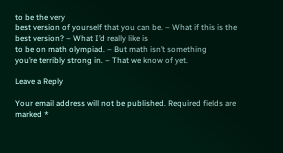to be the very
best version of yourself that you can be. – What if this is the best version? – What I’d really like is
to be on math olympiad. – But math isn’t something
you’re terribly strong in. – That we know of yet.

Leave a Reply

Your email address will not be published. Required fields are marked *